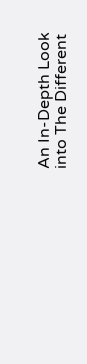An In-Depth Look into The Different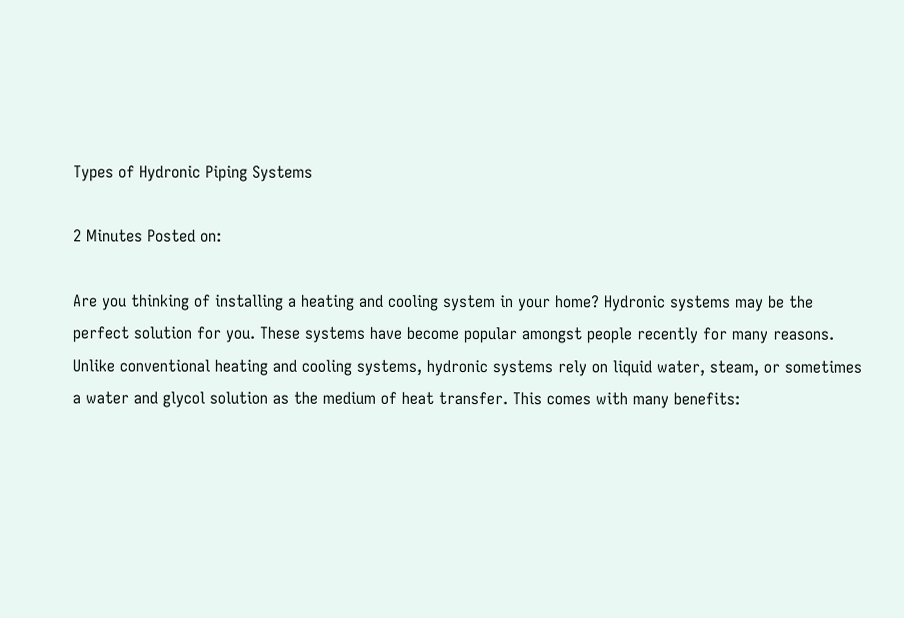Types of Hydronic Piping Systems

2 Minutes Posted on:

Are you thinking of installing a heating and cooling system in your home? Hydronic systems may be the perfect solution for you. These systems have become popular amongst people recently for many reasons. Unlike conventional heating and cooling systems, hydronic systems rely on liquid water, steam, or sometimes a water and glycol solution as the medium of heat transfer. This comes with many benefits: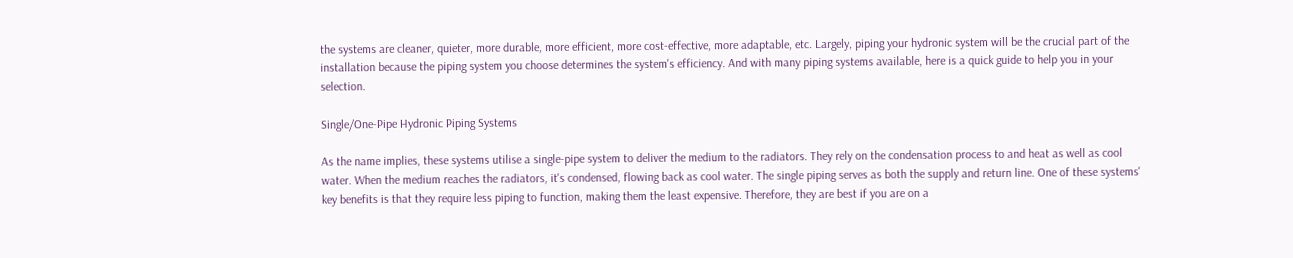the systems are cleaner, quieter, more durable, more efficient, more cost-effective, more adaptable, etc. Largely, piping your hydronic system will be the crucial part of the installation because the piping system you choose determines the system's efficiency. And with many piping systems available, here is a quick guide to help you in your selection.

Single/One-Pipe Hydronic Piping Systems

As the name implies, these systems utilise a single-pipe system to deliver the medium to the radiators. They rely on the condensation process to and heat as well as cool water. When the medium reaches the radiators, it's condensed, flowing back as cool water. The single piping serves as both the supply and return line. One of these systems' key benefits is that they require less piping to function, making them the least expensive. Therefore, they are best if you are on a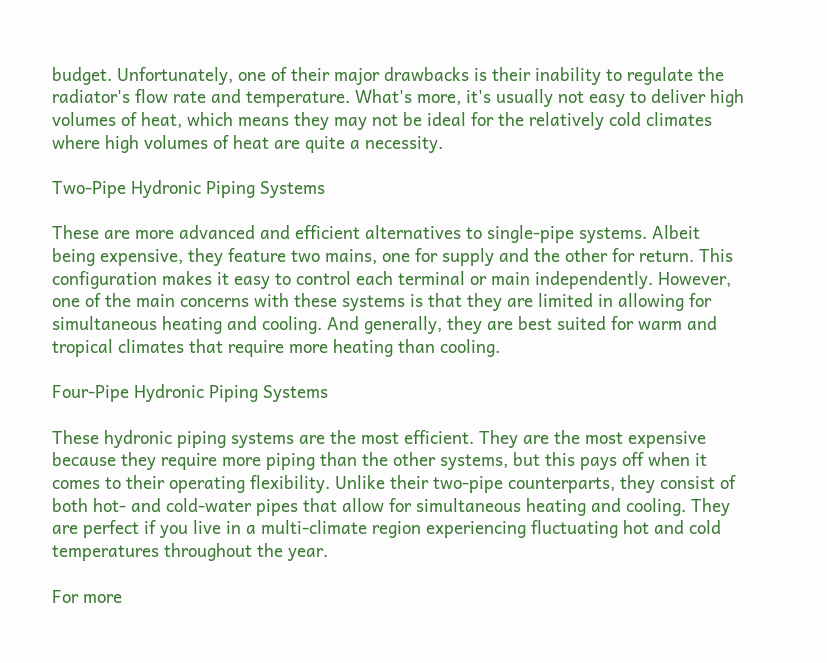budget. Unfortunately, one of their major drawbacks is their inability to regulate the radiator's flow rate and temperature. What's more, it's usually not easy to deliver high volumes of heat, which means they may not be ideal for the relatively cold climates where high volumes of heat are quite a necessity.

Two-Pipe Hydronic Piping Systems

These are more advanced and efficient alternatives to single-pipe systems. Albeit being expensive, they feature two mains, one for supply and the other for return. This configuration makes it easy to control each terminal or main independently. However, one of the main concerns with these systems is that they are limited in allowing for simultaneous heating and cooling. And generally, they are best suited for warm and tropical climates that require more heating than cooling.

Four-Pipe Hydronic Piping Systems

These hydronic piping systems are the most efficient. They are the most expensive because they require more piping than the other systems, but this pays off when it comes to their operating flexibility. Unlike their two-pipe counterparts, they consist of both hot- and cold-water pipes that allow for simultaneous heating and cooling. They are perfect if you live in a multi-climate region experiencing fluctuating hot and cold temperatures throughout the year.

For more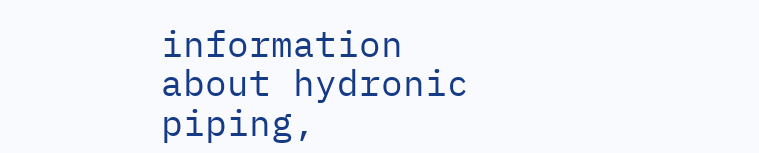information about hydronic piping,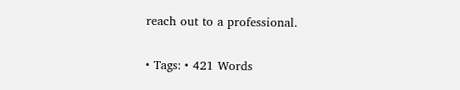reach out to a professional.

• Tags: • 421 Words